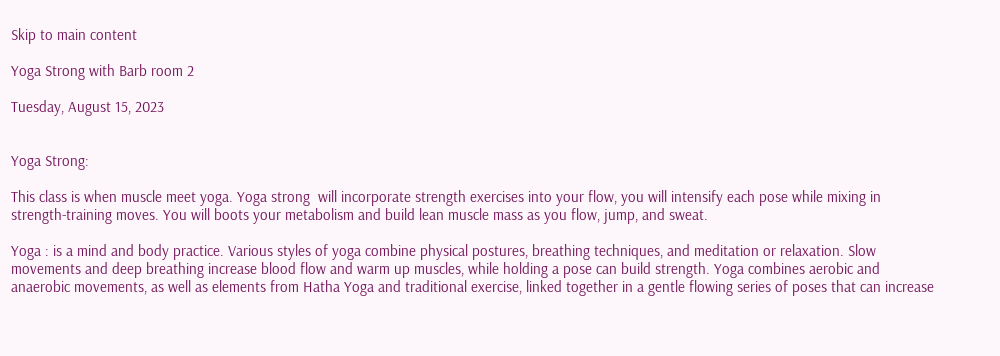Skip to main content

Yoga Strong with Barb room 2

Tuesday, August 15, 2023


Yoga Strong:

This class is when muscle meet yoga. Yoga strong  will incorporate strength exercises into your flow, you will intensify each pose while mixing in strength-training moves. You will boots your metabolism and build lean muscle mass as you flow, jump, and sweat.

Yoga : is a mind and body practice. Various styles of yoga combine physical postures, breathing techniques, and meditation or relaxation. Slow movements and deep breathing increase blood flow and warm up muscles, while holding a pose can build strength. Yoga combines aerobic and anaerobic movements, as well as elements from Hatha Yoga and traditional exercise, linked together in a gentle flowing series of poses that can increase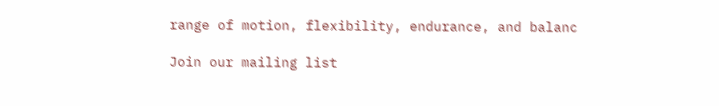range of motion, flexibility, endurance, and balanc

Join our mailing list